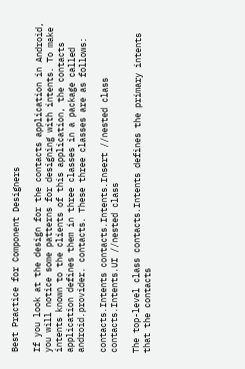Best Practice for Component Designers

If you look at the design for the contacts application in Android, you will notice some patterns for designing with intents. To make intents known to the clients of this application, the contacts application defines them in three classes in a package called android.provider. contacts. These three classes are as follows:

contacts.Intents contacts.Intents.Insert //nested class contacts.Intents.UI //nested class

The top-level class contacts.Intents defines the primary intents that the contacts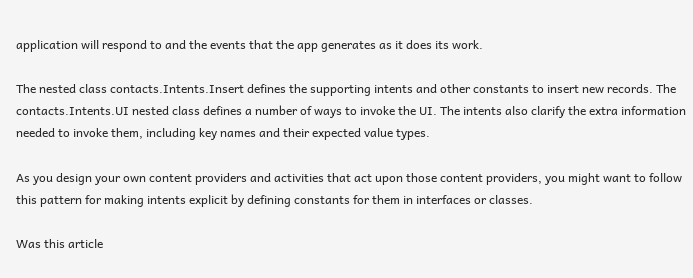application will respond to and the events that the app generates as it does its work.

The nested class contacts.Intents.Insert defines the supporting intents and other constants to insert new records. The contacts.Intents.UI nested class defines a number of ways to invoke the UI. The intents also clarify the extra information needed to invoke them, including key names and their expected value types.

As you design your own content providers and activities that act upon those content providers, you might want to follow this pattern for making intents explicit by defining constants for them in interfaces or classes.

Was this article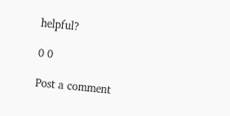helpful?

0 0

Post a comment